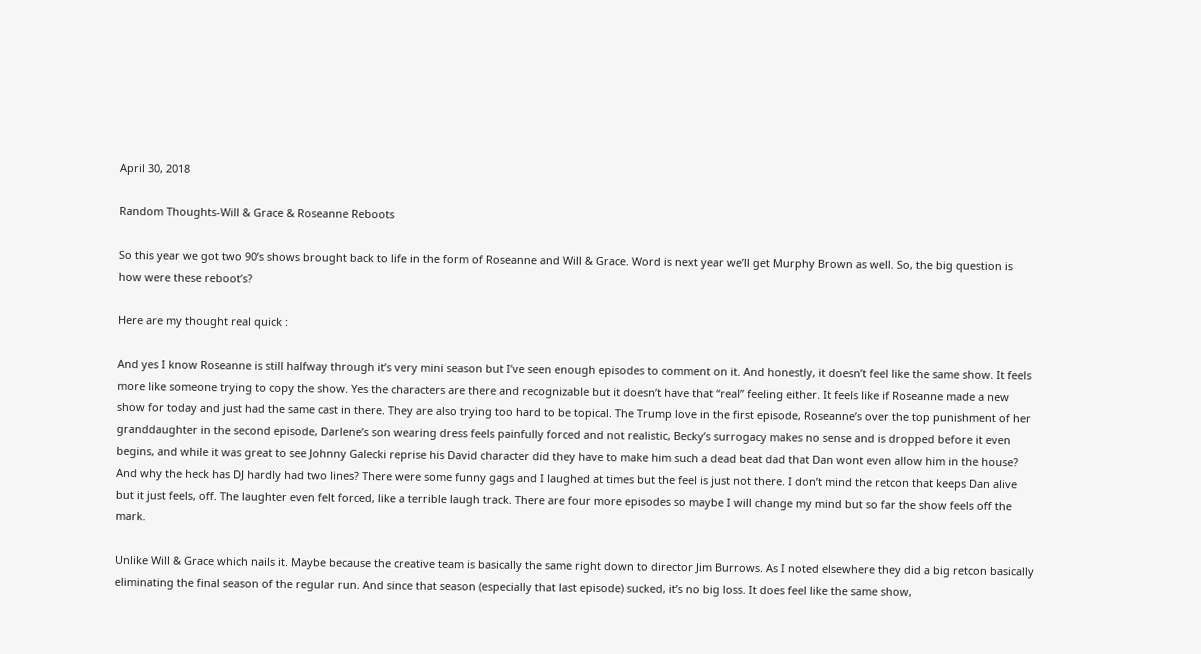April 30, 2018

Random Thoughts-Will & Grace & Roseanne Reboots

So this year we got two 90’s shows brought back to life in the form of Roseanne and Will & Grace. Word is next year we’ll get Murphy Brown as well. So, the big question is how were these reboot’s?

Here are my thought real quick :

And yes I know Roseanne is still halfway through it’s very mini season but I’ve seen enough episodes to comment on it. And honestly, it doesn’t feel like the same show. It feels more like someone trying to copy the show. Yes the characters are there and recognizable but it doesn’t have that “real” feeling either. It feels like if Roseanne made a new show for today and just had the same cast in there. They are also trying too hard to be topical. The Trump love in the first episode, Roseanne’s over the top punishment of her granddaughter in the second episode, Darlene’s son wearing dress feels painfully forced and not realistic, Becky’s surrogacy makes no sense and is dropped before it even begins, and while it was great to see Johnny Galecki reprise his David character did they have to make him such a dead beat dad that Dan wont even allow him in the house? And why the heck has DJ hardly had two lines? There were some funny gags and I laughed at times but the feel is just not there. I don’t mind the retcon that keeps Dan alive but it just feels, off. The laughter even felt forced, like a terrible laugh track. There are four more episodes so maybe I will change my mind but so far the show feels off the mark.

Unlike Will & Grace which nails it. Maybe because the creative team is basically the same right down to director Jim Burrows. As I noted elsewhere they did a big retcon basically eliminating the final season of the regular run. And since that season (especially that last episode) sucked, it’s no big loss. It does feel like the same show,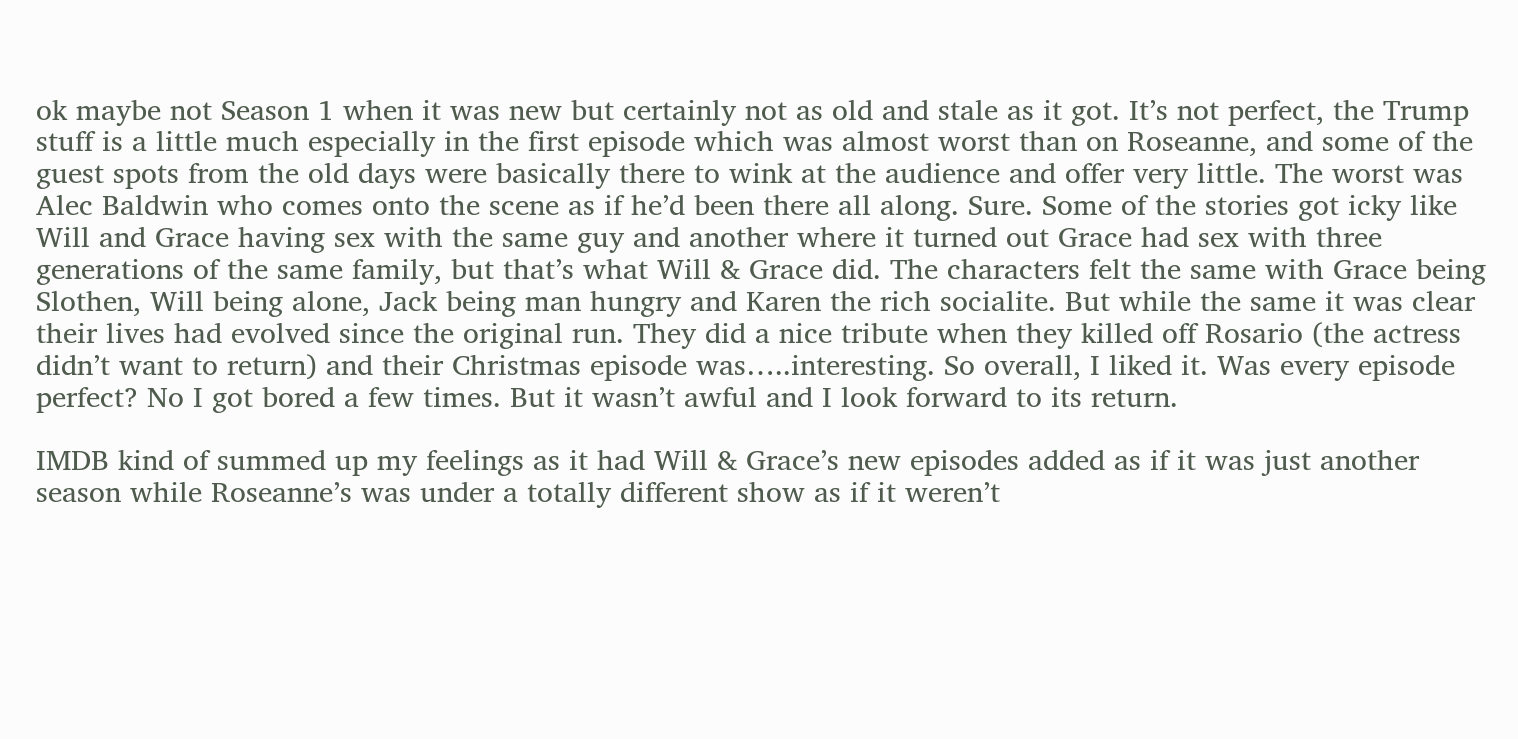ok maybe not Season 1 when it was new but certainly not as old and stale as it got. It’s not perfect, the Trump stuff is a little much especially in the first episode which was almost worst than on Roseanne, and some of the guest spots from the old days were basically there to wink at the audience and offer very little. The worst was Alec Baldwin who comes onto the scene as if he’d been there all along. Sure. Some of the stories got icky like Will and Grace having sex with the same guy and another where it turned out Grace had sex with three generations of the same family, but that’s what Will & Grace did. The characters felt the same with Grace being Slothen, Will being alone, Jack being man hungry and Karen the rich socialite. But while the same it was clear their lives had evolved since the original run. They did a nice tribute when they killed off Rosario (the actress didn’t want to return) and their Christmas episode was…..interesting. So overall, I liked it. Was every episode perfect? No I got bored a few times. But it wasn’t awful and I look forward to its return.

IMDB kind of summed up my feelings as it had Will & Grace’s new episodes added as if it was just another season while Roseanne’s was under a totally different show as if it weren’t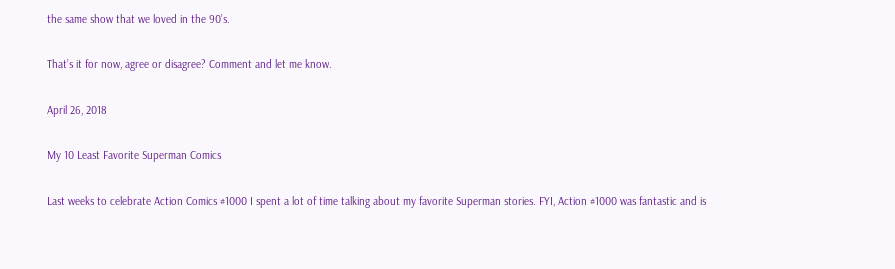the same show that we loved in the 90’s.

That’s it for now, agree or disagree? Comment and let me know.

April 26, 2018

My 10 Least Favorite Superman Comics

Last weeks to celebrate Action Comics #1000 I spent a lot of time talking about my favorite Superman stories. FYI, Action #1000 was fantastic and is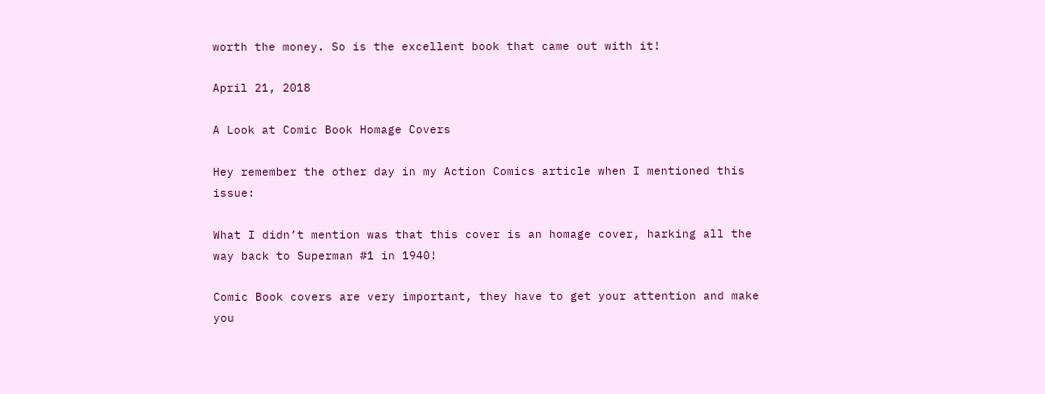worth the money. So is the excellent book that came out with it!

April 21, 2018

A Look at Comic Book Homage Covers

Hey remember the other day in my Action Comics article when I mentioned this issue:

What I didn’t mention was that this cover is an homage cover, harking all the way back to Superman #1 in 1940!

Comic Book covers are very important, they have to get your attention and make you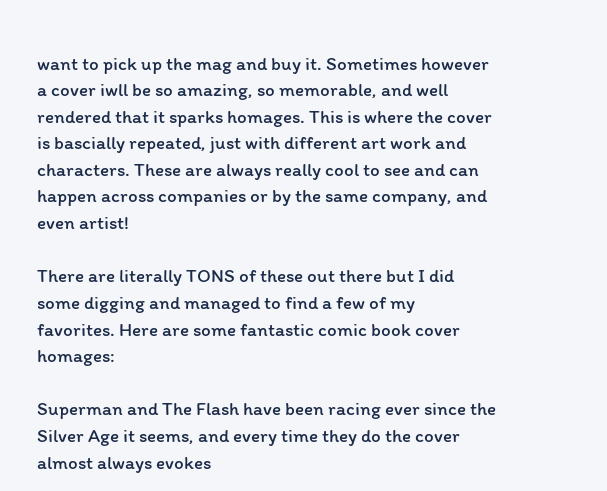want to pick up the mag and buy it. Sometimes however a cover iwll be so amazing, so memorable, and well rendered that it sparks homages. This is where the cover is bascially repeated, just with different art work and characters. These are always really cool to see and can happen across companies or by the same company, and even artist!

There are literally TONS of these out there but I did some digging and managed to find a few of my favorites. Here are some fantastic comic book cover homages:

Superman and The Flash have been racing ever since the Silver Age it seems, and every time they do the cover almost always evokes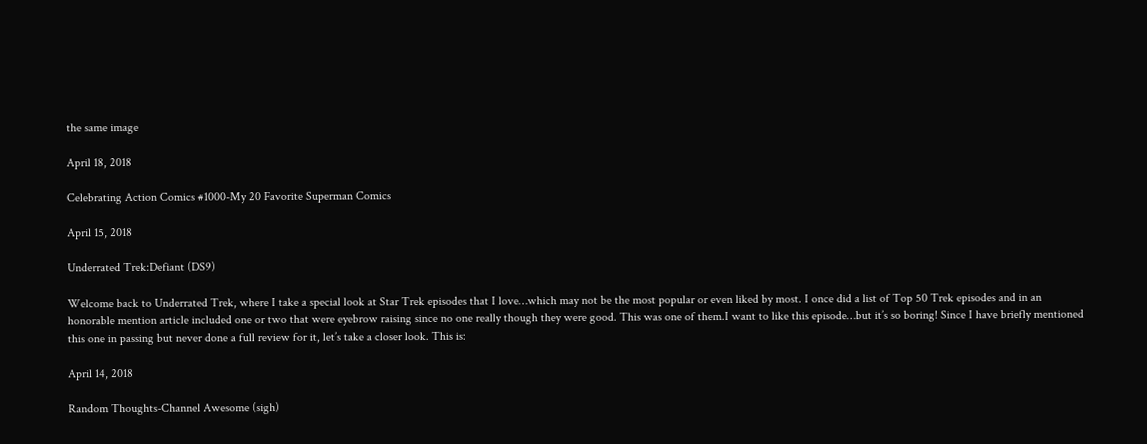the same image

April 18, 2018

Celebrating Action Comics #1000-My 20 Favorite Superman Comics

April 15, 2018

Underrated Trek:Defiant (DS9)

Welcome back to Underrated Trek, where I take a special look at Star Trek episodes that I love…which may not be the most popular or even liked by most. I once did a list of Top 50 Trek episodes and in an honorable mention article included one or two that were eyebrow raising since no one really though they were good. This was one of them.I want to like this episode…but it’s so boring! Since I have briefly mentioned this one in passing but never done a full review for it, let’s take a closer look. This is:

April 14, 2018

Random Thoughts-Channel Awesome (sigh)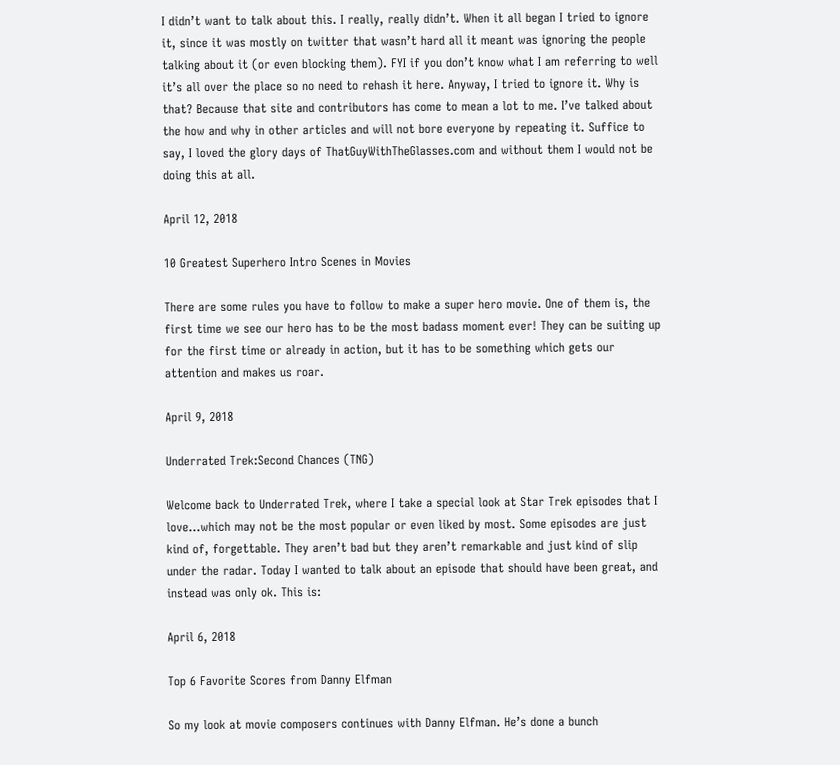I didn’t want to talk about this. I really, really didn’t. When it all began I tried to ignore it, since it was mostly on twitter that wasn’t hard all it meant was ignoring the people talking about it (or even blocking them). FYI if you don’t know what I am referring to well it’s all over the place so no need to rehash it here. Anyway, I tried to ignore it. Why is that? Because that site and contributors has come to mean a lot to me. I’ve talked about the how and why in other articles and will not bore everyone by repeating it. Suffice to say, I loved the glory days of ThatGuyWithTheGlasses.com and without them I would not be doing this at all.

April 12, 2018

10 Greatest Superhero Intro Scenes in Movies

There are some rules you have to follow to make a super hero movie. One of them is, the first time we see our hero has to be the most badass moment ever! They can be suiting up for the first time or already in action, but it has to be something which gets our attention and makes us roar.

April 9, 2018

Underrated Trek:Second Chances (TNG)

Welcome back to Underrated Trek, where I take a special look at Star Trek episodes that I love…which may not be the most popular or even liked by most. Some episodes are just kind of, forgettable. They aren’t bad but they aren’t remarkable and just kind of slip under the radar. Today I wanted to talk about an episode that should have been great, and instead was only ok. This is:

April 6, 2018

Top 6 Favorite Scores from Danny Elfman

So my look at movie composers continues with Danny Elfman. He’s done a bunch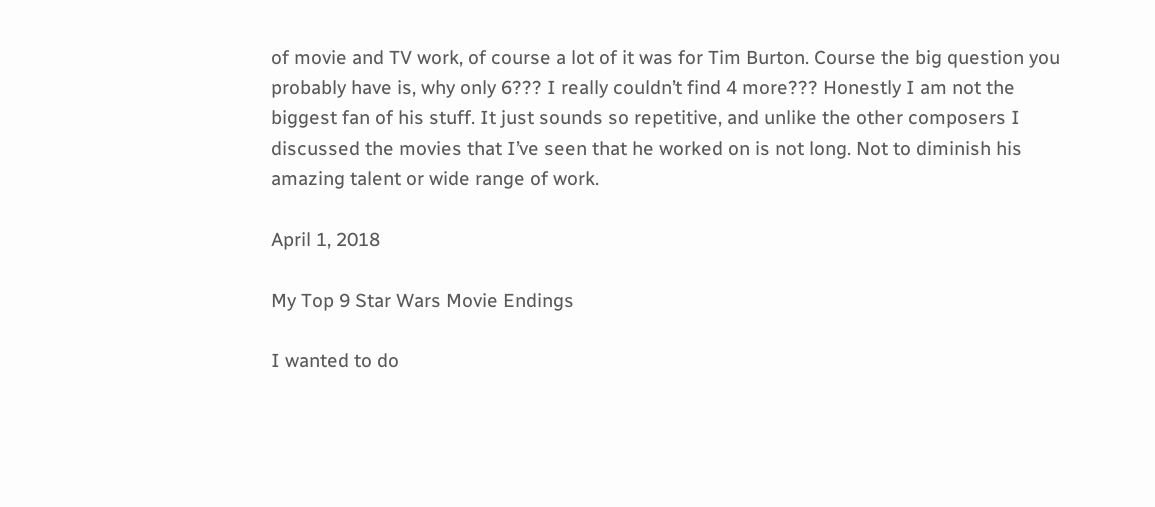of movie and TV work, of course a lot of it was for Tim Burton. Course the big question you probably have is, why only 6??? I really couldn’t find 4 more??? Honestly I am not the biggest fan of his stuff. It just sounds so repetitive, and unlike the other composers I discussed the movies that I’ve seen that he worked on is not long. Not to diminish his amazing talent or wide range of work.

April 1, 2018

My Top 9 Star Wars Movie Endings

I wanted to do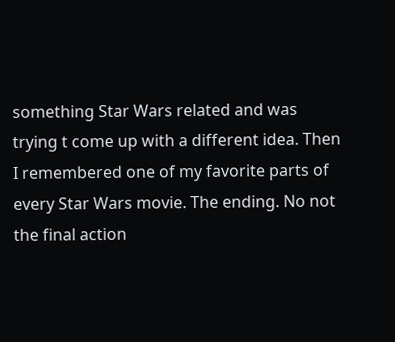something Star Wars related and was trying t come up with a different idea. Then I remembered one of my favorite parts of every Star Wars movie. The ending. No not the final action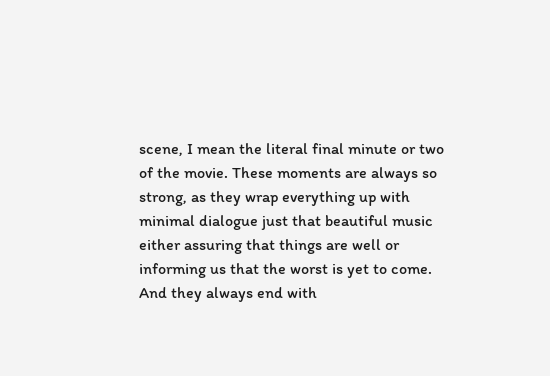scene, I mean the literal final minute or two of the movie. These moments are always so strong, as they wrap everything up with minimal dialogue just that beautiful music either assuring that things are well or informing us that the worst is yet to come. And they always end with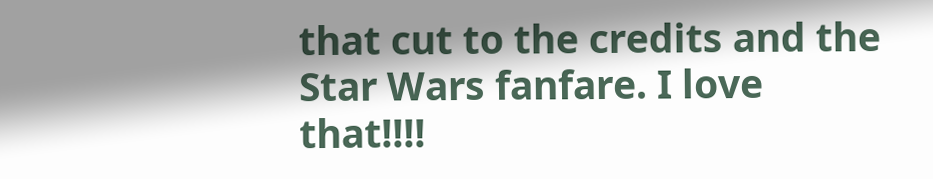that cut to the credits and the Star Wars fanfare. I love that!!!!